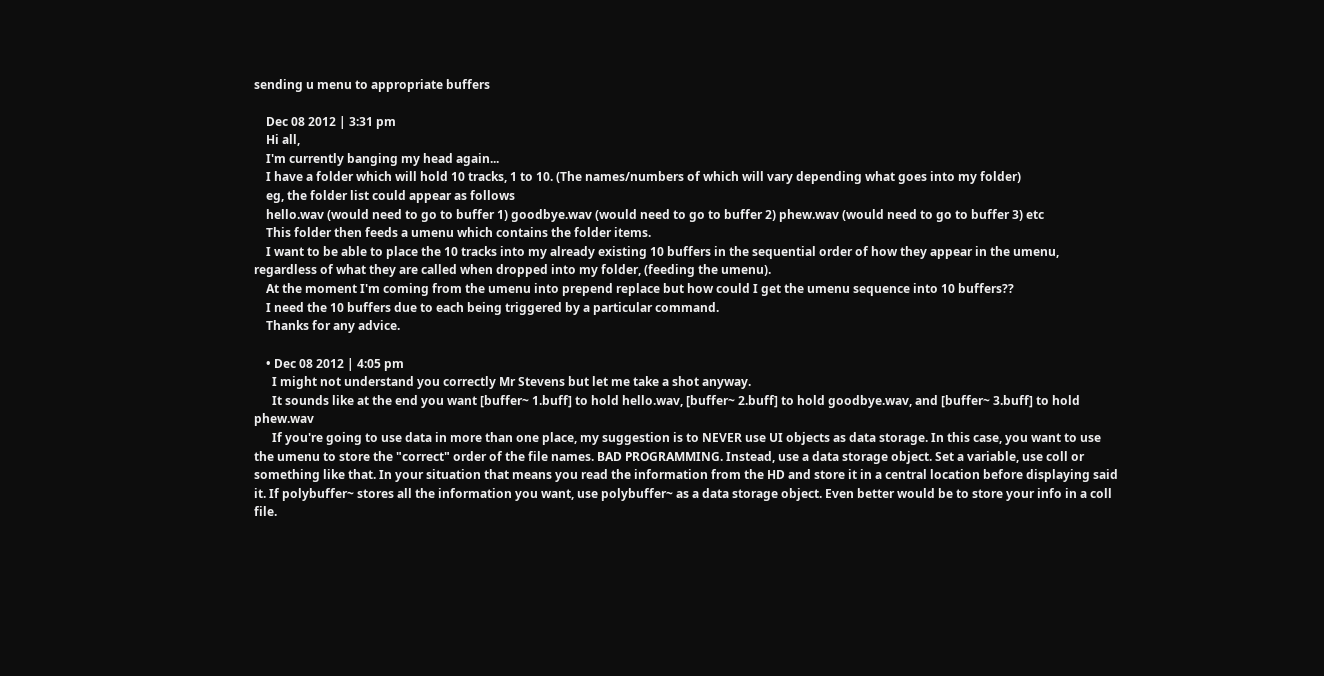sending u menu to appropriate buffers

    Dec 08 2012 | 3:31 pm
    Hi all,
    I'm currently banging my head again...
    I have a folder which will hold 10 tracks, 1 to 10. (The names/numbers of which will vary depending what goes into my folder)
    eg, the folder list could appear as follows
    hello.wav (would need to go to buffer 1) goodbye.wav (would need to go to buffer 2) phew.wav (would need to go to buffer 3) etc
    This folder then feeds a umenu which contains the folder items.
    I want to be able to place the 10 tracks into my already existing 10 buffers in the sequential order of how they appear in the umenu, regardless of what they are called when dropped into my folder, (feeding the umenu).
    At the moment I'm coming from the umenu into prepend replace but how could I get the umenu sequence into 10 buffers??
    I need the 10 buffers due to each being triggered by a particular command.
    Thanks for any advice.

    • Dec 08 2012 | 4:05 pm
      I might not understand you correctly Mr Stevens but let me take a shot anyway.
      It sounds like at the end you want [buffer~ 1.buff] to hold hello.wav, [buffer~ 2.buff] to hold goodbye.wav, and [buffer~ 3.buff] to hold phew.wav
      If you're going to use data in more than one place, my suggestion is to NEVER use UI objects as data storage. In this case, you want to use the umenu to store the "correct" order of the file names. BAD PROGRAMMING. Instead, use a data storage object. Set a variable, use coll or something like that. In your situation that means you read the information from the HD and store it in a central location before displaying said it. If polybuffer~ stores all the information you want, use polybuffer~ as a data storage object. Even better would be to store your info in a coll file.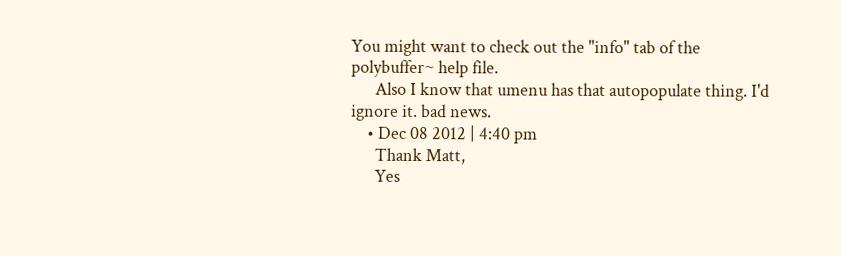You might want to check out the "info" tab of the polybuffer~ help file.
      Also I know that umenu has that autopopulate thing. I'd ignore it. bad news.
    • Dec 08 2012 | 4:40 pm
      Thank Matt,
      Yes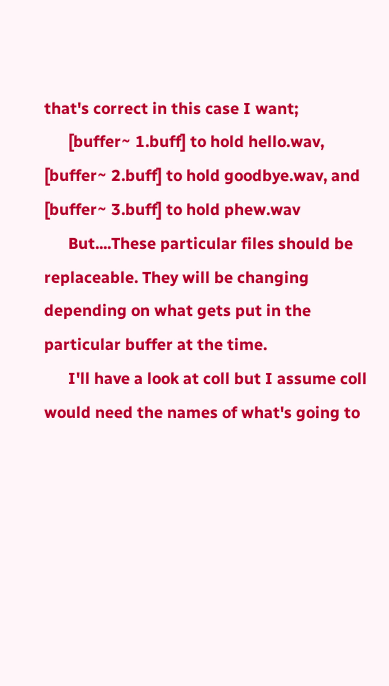that's correct in this case I want;
      [buffer~ 1.buff] to hold hello.wav, [buffer~ 2.buff] to hold goodbye.wav, and [buffer~ 3.buff] to hold phew.wav
      But....These particular files should be replaceable. They will be changing depending on what gets put in the particular buffer at the time.
      I'll have a look at coll but I assume coll would need the names of what's going to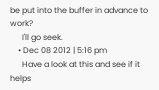be put into the buffer in advance to work?
      I'll go seek.
    • Dec 08 2012 | 5:16 pm
      Have a look at this and see if it helps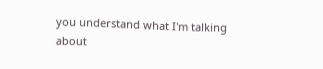you understand what I'm talking about